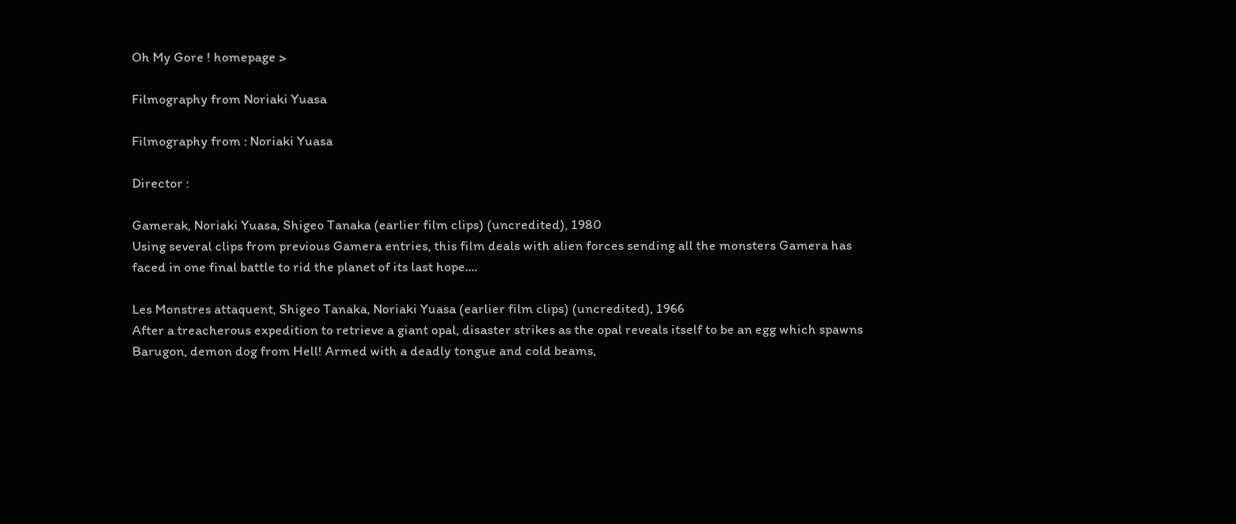Oh My Gore ! homepage >

Filmography from Noriaki Yuasa

Filmography from : Noriaki Yuasa

Director :

Gamerak, Noriaki Yuasa, Shigeo Tanaka (earlier film clips) (uncredited), 1980
Using several clips from previous Gamera entries, this film deals with alien forces sending all the monsters Gamera has faced in one final battle to rid the planet of its last hope....

Les Monstres attaquent, Shigeo Tanaka, Noriaki Yuasa (earlier film clips) (uncredited), 1966
After a treacherous expedition to retrieve a giant opal, disaster strikes as the opal reveals itself to be an egg which spawns Barugon, demon dog from Hell! Armed with a deadly tongue and cold beams,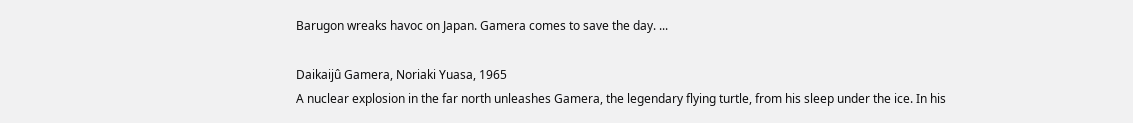Barugon wreaks havoc on Japan. Gamera comes to save the day. ...

Daikaijû Gamera, Noriaki Yuasa, 1965
A nuclear explosion in the far north unleashes Gamera, the legendary flying turtle, from his sleep under the ice. In his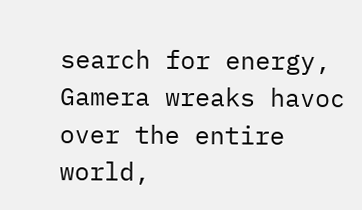search for energy, Gamera wreaks havoc over the entire world,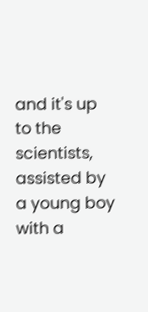and it's up to the scientists, assisted by a young boy with a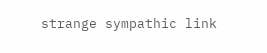strange sympathic link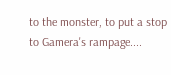to the monster, to put a stop to Gamera's rampage....